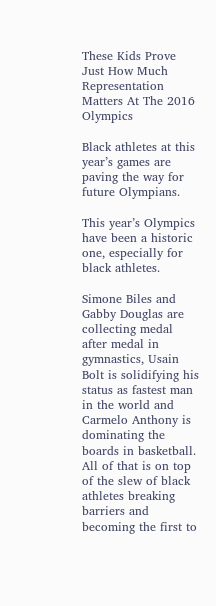These Kids Prove Just How Much Representation Matters At The 2016 Olympics

Black athletes at this year’s games are paving the way for future Olympians.

This year’s Olympics have been a historic one, especially for black athletes.

Simone Biles and Gabby Douglas are collecting medal after medal in gymnastics, Usain Bolt is solidifying his status as fastest man in the world and Carmelo Anthony is dominating the boards in basketball. All of that is on top of the slew of black athletes breaking barriers and becoming the first to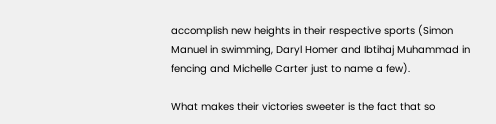accomplish new heights in their respective sports (Simon Manuel in swimming, Daryl Homer and Ibtihaj Muhammad in fencing and Michelle Carter just to name a few).

What makes their victories sweeter is the fact that so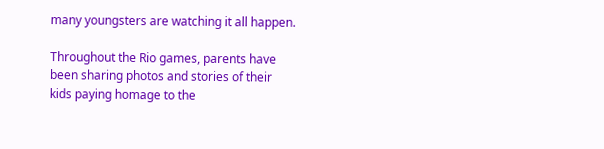many youngsters are watching it all happen.

Throughout the Rio games, parents have been sharing photos and stories of their kids paying homage to the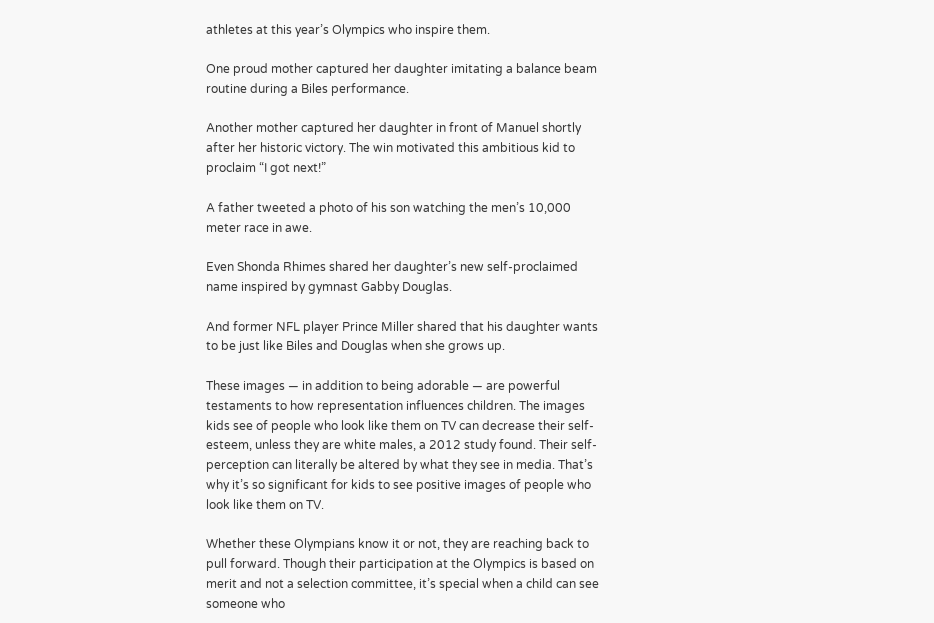athletes at this year’s Olympics who inspire them.

One proud mother captured her daughter imitating a balance beam routine during a Biles performance.

Another mother captured her daughter in front of Manuel shortly after her historic victory. The win motivated this ambitious kid to proclaim “I got next!”

A father tweeted a photo of his son watching the men’s 10,000 meter race in awe.

Even Shonda Rhimes shared her daughter’s new self-proclaimed name inspired by gymnast Gabby Douglas.

And former NFL player Prince Miller shared that his daughter wants to be just like Biles and Douglas when she grows up.

These images ― in addition to being adorable ― are powerful testaments to how representation influences children. The images kids see of people who look like them on TV can decrease their self-esteem, unless they are white males, a 2012 study found. Their self-perception can literally be altered by what they see in media. That’s why it’s so significant for kids to see positive images of people who look like them on TV.

Whether these Olympians know it or not, they are reaching back to pull forward. Though their participation at the Olympics is based on merit and not a selection committee, it’s special when a child can see someone who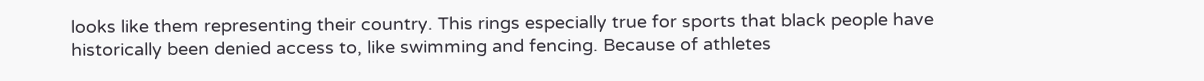looks like them representing their country. This rings especially true for sports that black people have historically been denied access to, like swimming and fencing. Because of athletes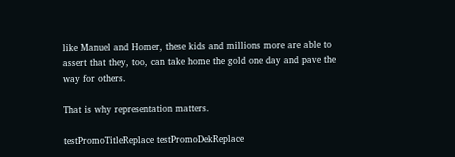like Manuel and Homer, these kids and millions more are able to assert that they, too, can take home the gold one day and pave the way for others.

That is why representation matters.

testPromoTitleReplace testPromoDekReplace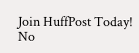Join HuffPost Today! No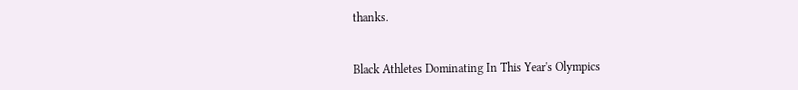thanks.


Black Athletes Dominating In This Year's Olympics